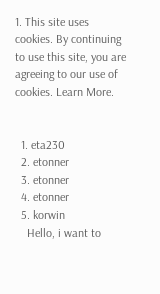1. This site uses cookies. By continuing to use this site, you are agreeing to our use of cookies. Learn More.


  1. eta230
  2. etonner
  3. etonner
  4. etonner
  5. korwin
    Hello, i want to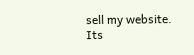sell my website. Its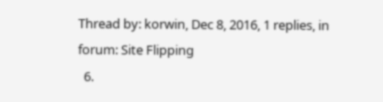Thread by: korwin, Dec 8, 2016, 1 replies, in forum: Site Flipping
  6.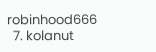robinhood666
  7. kolanut